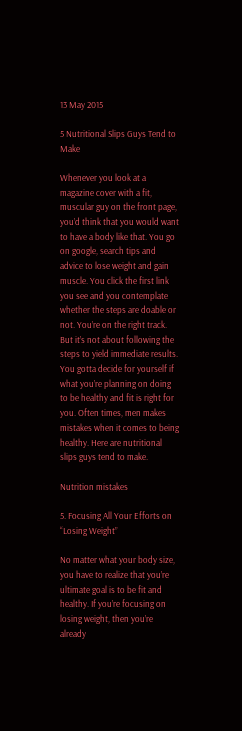13 May 2015

5 Nutritional Slips Guys Tend to Make

Whenever you look at a magazine cover with a fit, muscular guy on the front page, you’d think that you would want to have a body like that. You go on google, search tips and advice to lose weight and gain muscle. You click the first link you see and you contemplate whether the steps are doable or not. You’re on the right track. But it’s not about following the steps to yield immediate results. You gotta decide for yourself if what you’re planning on doing to be healthy and fit is right for you. Often times, men makes mistakes when it comes to being healthy. Here are nutritional slips guys tend to make.

Nutrition mistakes

5. Focusing All Your Efforts on “Losing Weight”

No matter what your body size, you have to realize that you’re ultimate goal is to be fit and healthy. If you’re focusing on losing weight, then you’re already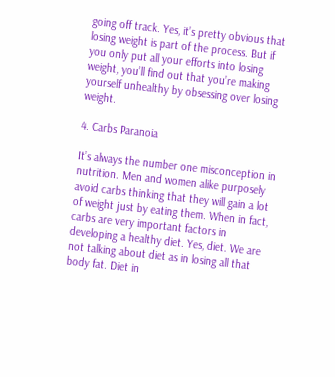going off track. Yes, it’s pretty obvious that losing weight is part of the process. But if you only put all your efforts into losing weight, you’ll find out that you’re making yourself unhealthy by obsessing over losing weight.

4. Carbs Paranoia

It’s always the number one misconception in nutrition. Men and women alike purposely avoid carbs thinking that they will gain a lot of weight just by eating them. When in fact, carbs are very important factors in developing a healthy diet. Yes, diet. We are not talking about diet as in losing all that body fat. Diet in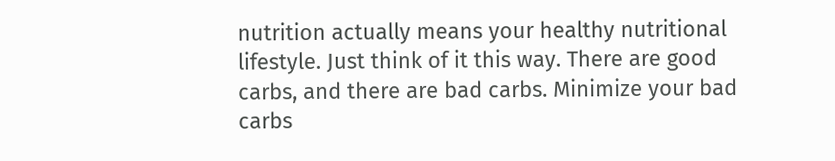nutrition actually means your healthy nutritional lifestyle. Just think of it this way. There are good carbs, and there are bad carbs. Minimize your bad carbs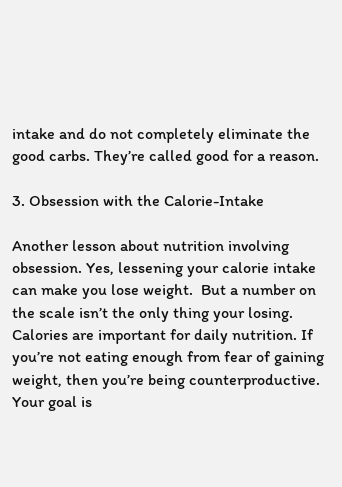intake and do not completely eliminate the good carbs. They’re called good for a reason.

3. Obsession with the Calorie-Intake

Another lesson about nutrition involving obsession. Yes, lessening your calorie intake can make you lose weight.  But a number on the scale isn’t the only thing your losing. Calories are important for daily nutrition. If you’re not eating enough from fear of gaining weight, then you’re being counterproductive. Your goal is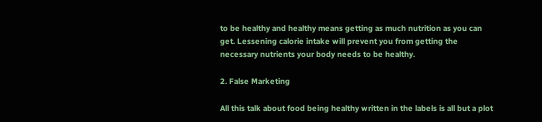to be healthy and healthy means getting as much nutrition as you can get. Lessening calorie intake will prevent you from getting the necessary nutrients your body needs to be healthy.

2. False Marketing

All this talk about food being healthy written in the labels is all but a plot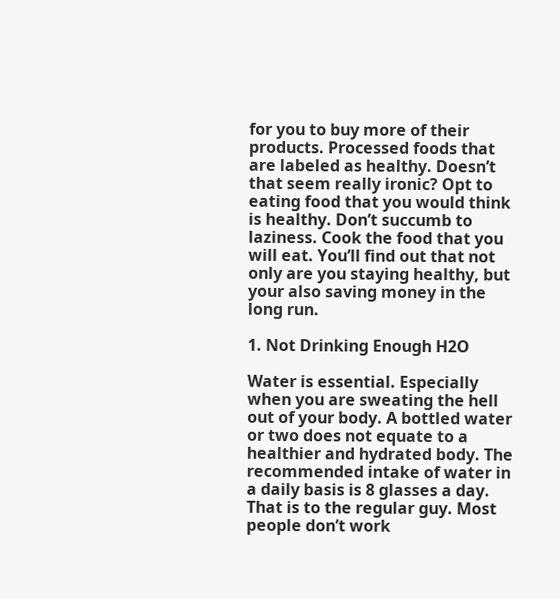for you to buy more of their products. Processed foods that are labeled as healthy. Doesn’t that seem really ironic? Opt to eating food that you would think is healthy. Don’t succumb to laziness. Cook the food that you will eat. You’ll find out that not only are you staying healthy, but your also saving money in the long run.

1. Not Drinking Enough H2O

Water is essential. Especially when you are sweating the hell out of your body. A bottled water or two does not equate to a healthier and hydrated body. The recommended intake of water in a daily basis is 8 glasses a day. That is to the regular guy. Most people don’t work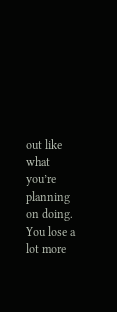out like what you’re planning on doing. You lose a lot more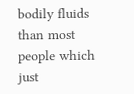bodily fluids than most people which just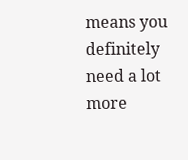means you definitely need a lot more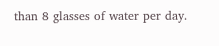than 8 glasses of water per day.